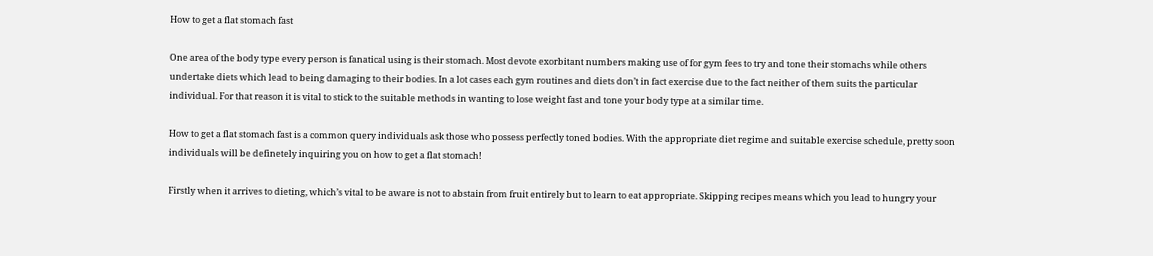How to get a flat stomach fast

One area of the body type every person is fanatical using is their stomach. Most devote exorbitant numbers making use of for gym fees to try and tone their stomachs while others undertake diets which lead to being damaging to their bodies. In a lot cases each gym routines and diets don’t in fact exercise due to the fact neither of them suits the particular individual. For that reason it is vital to stick to the suitable methods in wanting to lose weight fast and tone your body type at a similar time.

How to get a flat stomach fast is a common query individuals ask those who possess perfectly toned bodies. With the appropriate diet regime and suitable exercise schedule, pretty soon individuals will be definetely inquiring you on how to get a flat stomach!

Firstly when it arrives to dieting, which’s vital to be aware is not to abstain from fruit entirely but to learn to eat appropriate. Skipping recipes means which you lead to hungry your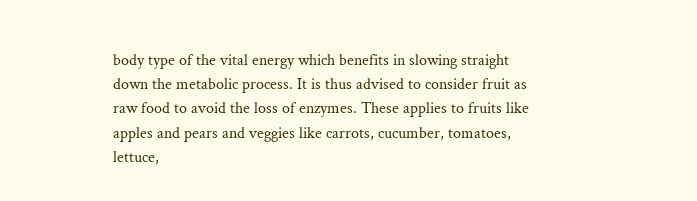body type of the vital energy which benefits in slowing straight down the metabolic process. It is thus advised to consider fruit as raw food to avoid the loss of enzymes. These applies to fruits like apples and pears and veggies like carrots, cucumber, tomatoes, lettuce,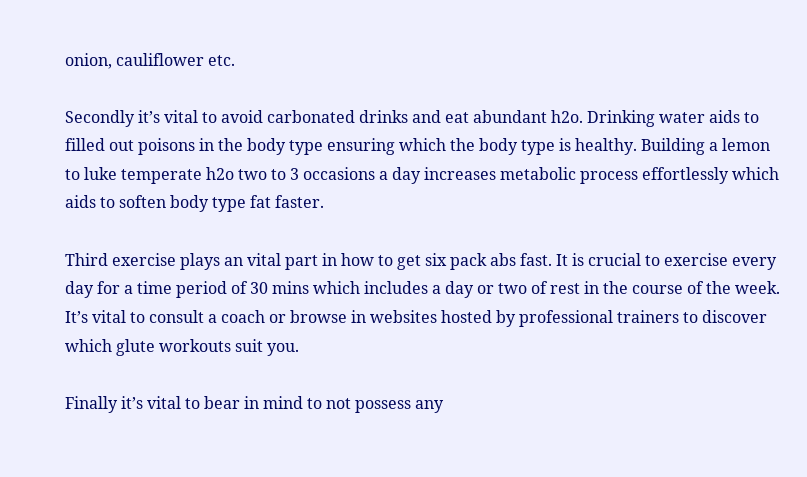onion, cauliflower etc.

Secondly it’s vital to avoid carbonated drinks and eat abundant h2o. Drinking water aids to filled out poisons in the body type ensuring which the body type is healthy. Building a lemon to luke temperate h2o two to 3 occasions a day increases metabolic process effortlessly which aids to soften body type fat faster.

Third exercise plays an vital part in how to get six pack abs fast. It is crucial to exercise every day for a time period of 30 mins which includes a day or two of rest in the course of the week. It’s vital to consult a coach or browse in websites hosted by professional trainers to discover which glute workouts suit you.

Finally it’s vital to bear in mind to not possess any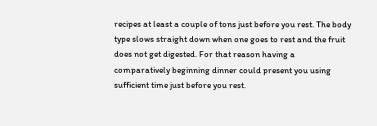recipes at least a couple of tons just before you rest. The body type slows straight down when one goes to rest and the fruit does not get digested. For that reason having a comparatively beginning dinner could present you using sufficient time just before you rest.